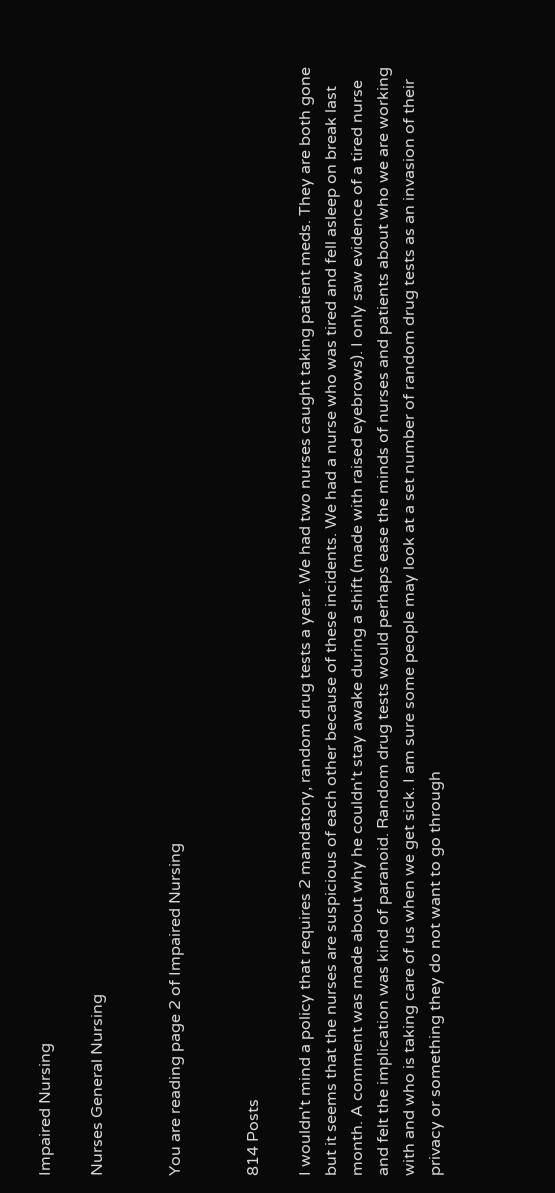Impaired Nursing

Nurses General Nursing


You are reading page 2 of Impaired Nursing


814 Posts

I wouldn't mind a policy that requires 2 mandatory, random drug tests a year. We had two nurses caught taking patient meds. They are both gone but it seems that the nurses are suspicious of each other because of these incidents. We had a nurse who was tired and fell asleep on break last month. A comment was made about why he couldn't stay awake during a shift (made with raised eyebrows). I only saw evidence of a tired nurse and felt the implication was kind of paranoid. Random drug tests would perhaps ease the minds of nurses and patients about who we are working with and who is taking care of us when we get sick. I am sure some people may look at a set number of random drug tests as an invasion of their privacy or something they do not want to go through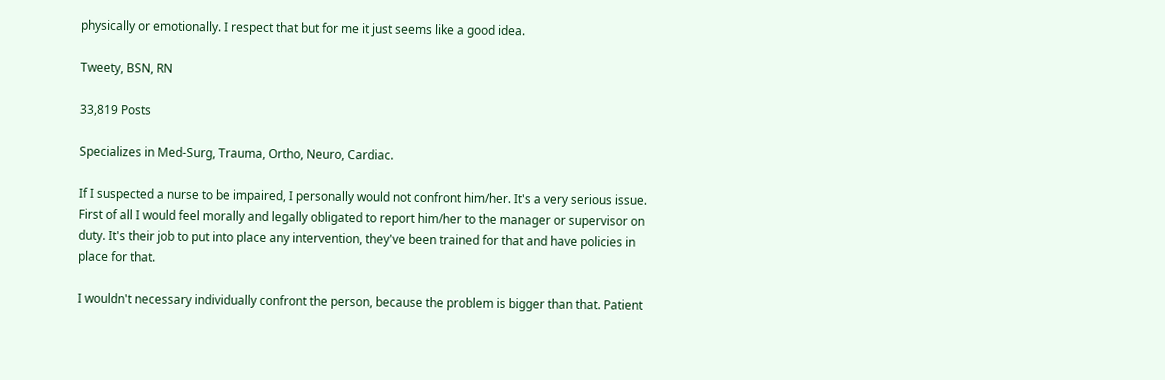physically or emotionally. I respect that but for me it just seems like a good idea.

Tweety, BSN, RN

33,819 Posts

Specializes in Med-Surg, Trauma, Ortho, Neuro, Cardiac.

If I suspected a nurse to be impaired, I personally would not confront him/her. It's a very serious issue. First of all I would feel morally and legally obligated to report him/her to the manager or supervisor on duty. It's their job to put into place any intervention, they've been trained for that and have policies in place for that.

I wouldn't necessary individually confront the person, because the problem is bigger than that. Patient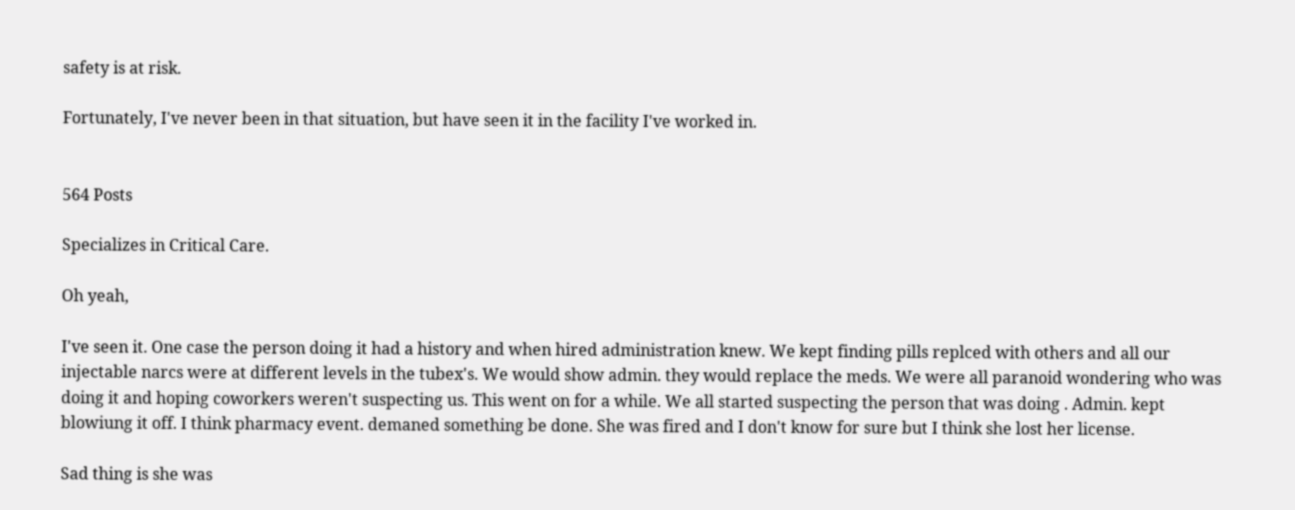safety is at risk.

Fortunately, I've never been in that situation, but have seen it in the facility I've worked in.


564 Posts

Specializes in Critical Care.

Oh yeah,

I've seen it. One case the person doing it had a history and when hired administration knew. We kept finding pills replced with others and all our injectable narcs were at different levels in the tubex's. We would show admin. they would replace the meds. We were all paranoid wondering who was doing it and hoping coworkers weren't suspecting us. This went on for a while. We all started suspecting the person that was doing . Admin. kept blowiung it off. I think pharmacy event. demaned something be done. She was fired and I don't know for sure but I think she lost her license.

Sad thing is she was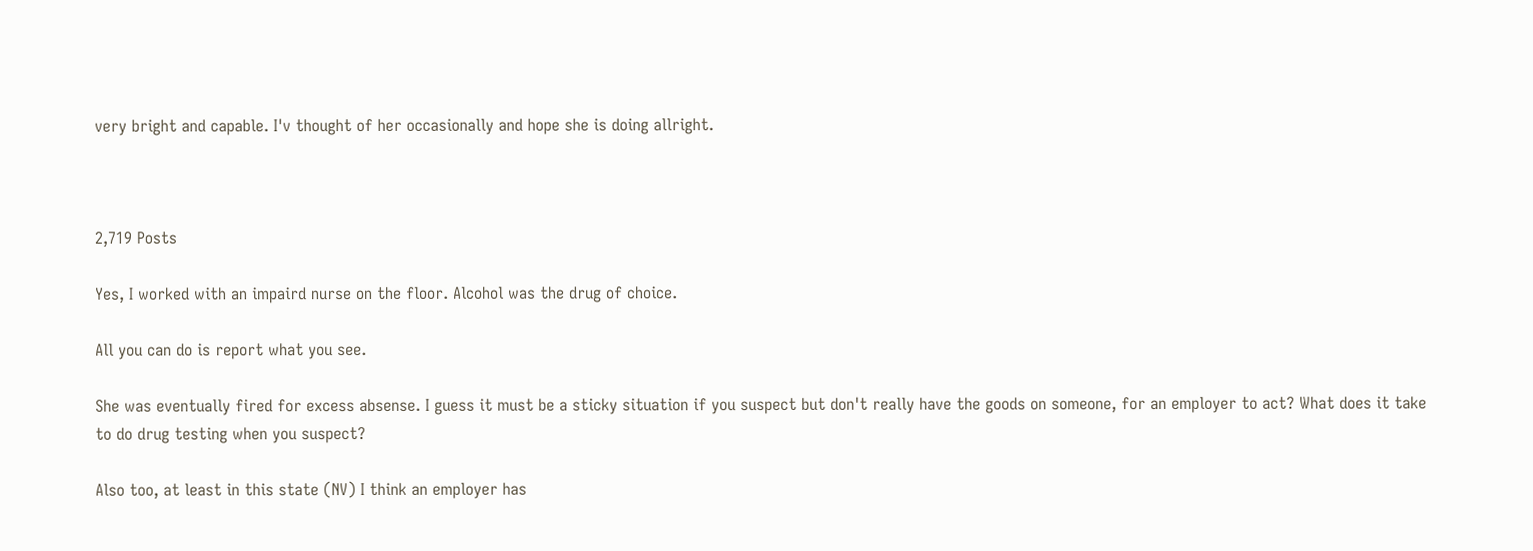very bright and capable. I'v thought of her occasionally and hope she is doing allright.



2,719 Posts

Yes, I worked with an impaird nurse on the floor. Alcohol was the drug of choice.

All you can do is report what you see.

She was eventually fired for excess absense. I guess it must be a sticky situation if you suspect but don't really have the goods on someone, for an employer to act? What does it take to do drug testing when you suspect?

Also too, at least in this state (NV) I think an employer has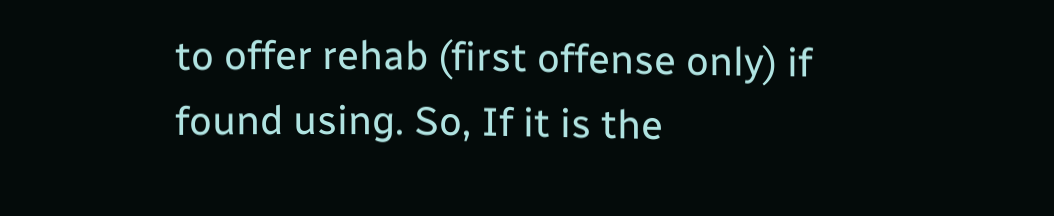to offer rehab (first offense only) if found using. So, If it is the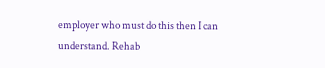employer who must do this then I can understand. Rehab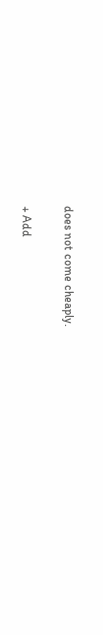does not come cheaply.

+ Add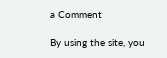a Comment

By using the site, you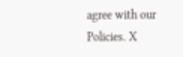agree with our Policies. X